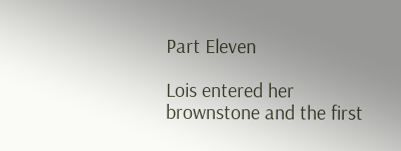Part Eleven

Lois entered her brownstone and the first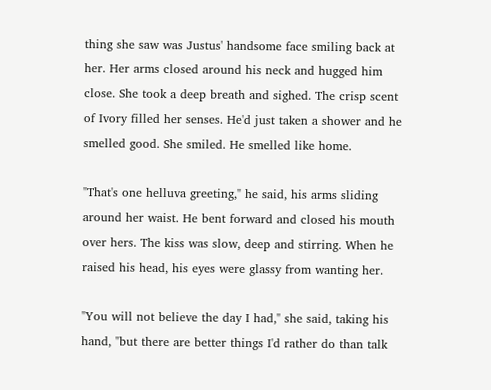thing she saw was Justus' handsome face smiling back at her. Her arms closed around his neck and hugged him close. She took a deep breath and sighed. The crisp scent of Ivory filled her senses. He'd just taken a shower and he smelled good. She smiled. He smelled like home.

"That's one helluva greeting," he said, his arms sliding around her waist. He bent forward and closed his mouth over hers. The kiss was slow, deep and stirring. When he raised his head, his eyes were glassy from wanting her.

"You will not believe the day I had," she said, taking his hand, "but there are better things I'd rather do than talk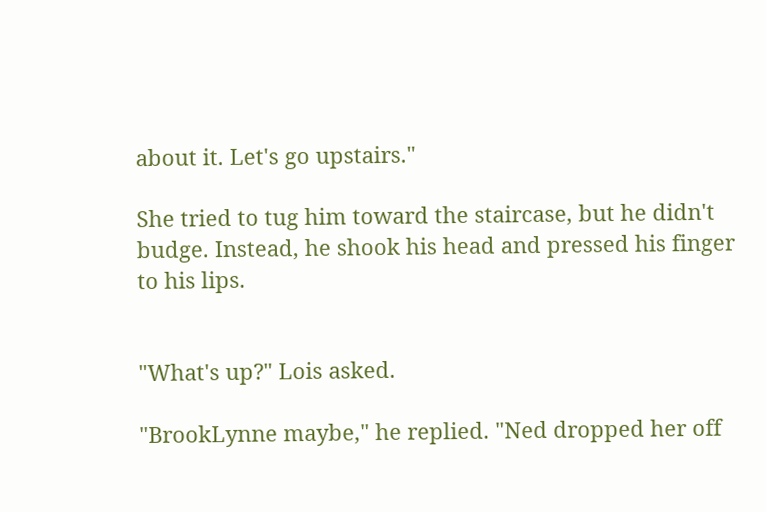about it. Let's go upstairs."

She tried to tug him toward the staircase, but he didn't budge. Instead, he shook his head and pressed his finger to his lips.


"What's up?" Lois asked.

"BrookLynne maybe," he replied. "Ned dropped her off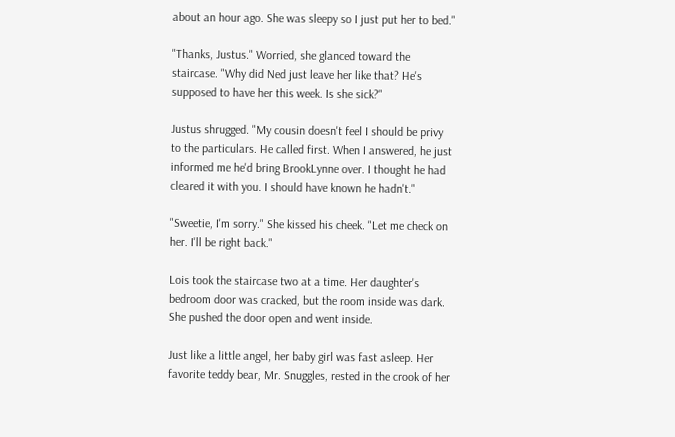about an hour ago. She was sleepy so I just put her to bed."

"Thanks, Justus." Worried, she glanced toward the staircase. "Why did Ned just leave her like that? He's supposed to have her this week. Is she sick?"

Justus shrugged. "My cousin doesn't feel I should be privy to the particulars. He called first. When I answered, he just informed me he'd bring BrookLynne over. I thought he had cleared it with you. I should have known he hadn't."

"Sweetie, I'm sorry." She kissed his cheek. "Let me check on her. I'll be right back."

Lois took the staircase two at a time. Her daughter's bedroom door was cracked, but the room inside was dark. She pushed the door open and went inside.

Just like a little angel, her baby girl was fast asleep. Her favorite teddy bear, Mr. Snuggles, rested in the crook of her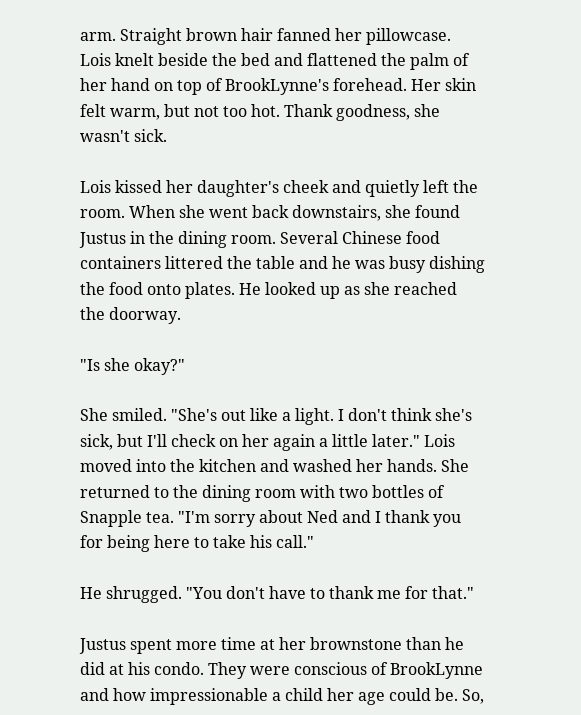arm. Straight brown hair fanned her pillowcase. Lois knelt beside the bed and flattened the palm of her hand on top of BrookLynne's forehead. Her skin felt warm, but not too hot. Thank goodness, she wasn't sick.

Lois kissed her daughter's cheek and quietly left the room. When she went back downstairs, she found Justus in the dining room. Several Chinese food containers littered the table and he was busy dishing the food onto plates. He looked up as she reached the doorway.

"Is she okay?"

She smiled. "She's out like a light. I don't think she's sick, but I'll check on her again a little later." Lois moved into the kitchen and washed her hands. She returned to the dining room with two bottles of Snapple tea. "I'm sorry about Ned and I thank you for being here to take his call."

He shrugged. "You don't have to thank me for that."

Justus spent more time at her brownstone than he did at his condo. They were conscious of BrookLynne and how impressionable a child her age could be. So,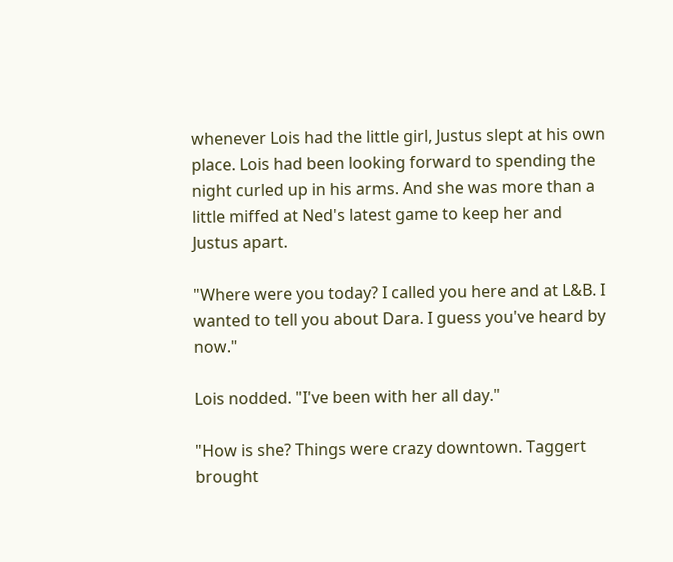whenever Lois had the little girl, Justus slept at his own place. Lois had been looking forward to spending the night curled up in his arms. And she was more than a little miffed at Ned's latest game to keep her and Justus apart.

"Where were you today? I called you here and at L&B. I wanted to tell you about Dara. I guess you've heard by now."

Lois nodded. "I've been with her all day."

"How is she? Things were crazy downtown. Taggert brought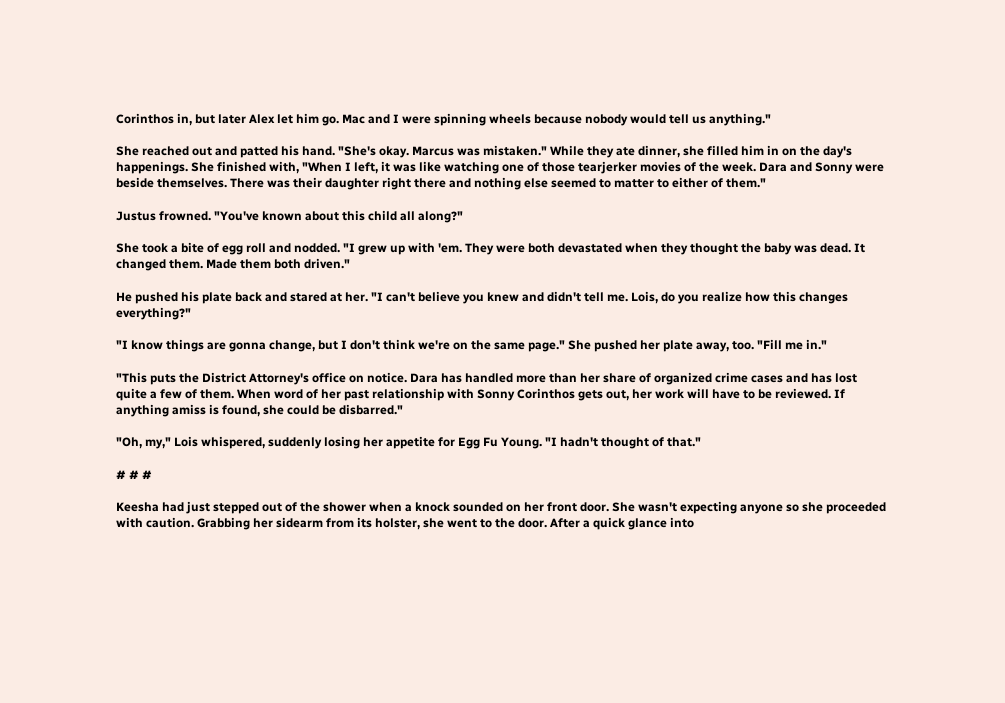Corinthos in, but later Alex let him go. Mac and I were spinning wheels because nobody would tell us anything."

She reached out and patted his hand. "She's okay. Marcus was mistaken." While they ate dinner, she filled him in on the day's happenings. She finished with, "When I left, it was like watching one of those tearjerker movies of the week. Dara and Sonny were beside themselves. There was their daughter right there and nothing else seemed to matter to either of them."

Justus frowned. "You've known about this child all along?"

She took a bite of egg roll and nodded. "I grew up with 'em. They were both devastated when they thought the baby was dead. It changed them. Made them both driven."

He pushed his plate back and stared at her. "I can't believe you knew and didn't tell me. Lois, do you realize how this changes everything?"

"I know things are gonna change, but I don't think we're on the same page." She pushed her plate away, too. "Fill me in."

"This puts the District Attorney's office on notice. Dara has handled more than her share of organized crime cases and has lost quite a few of them. When word of her past relationship with Sonny Corinthos gets out, her work will have to be reviewed. If anything amiss is found, she could be disbarred."

"Oh, my," Lois whispered, suddenly losing her appetite for Egg Fu Young. "I hadn't thought of that."

# # #

Keesha had just stepped out of the shower when a knock sounded on her front door. She wasn't expecting anyone so she proceeded with caution. Grabbing her sidearm from its holster, she went to the door. After a quick glance into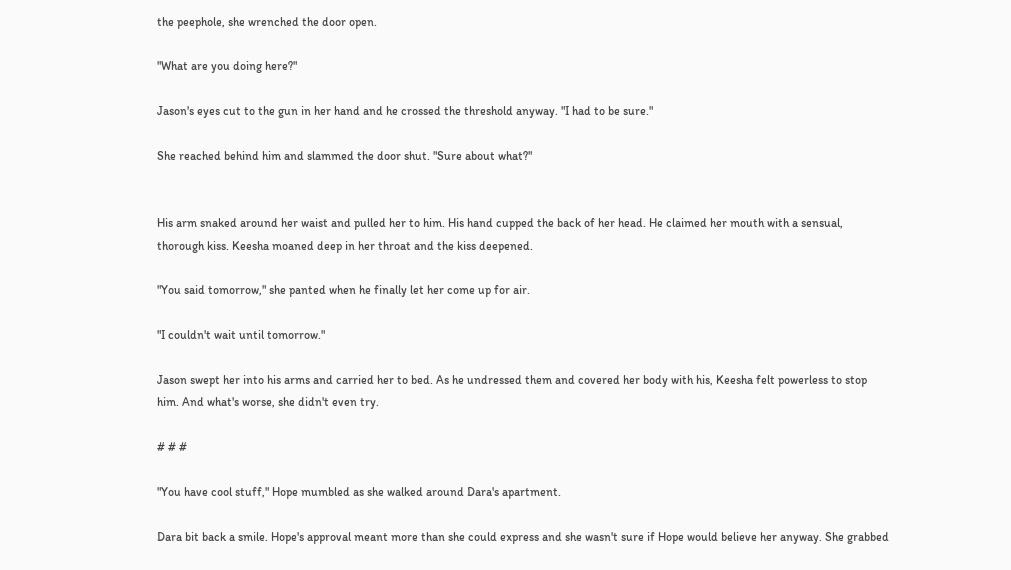the peephole, she wrenched the door open.

"What are you doing here?"

Jason's eyes cut to the gun in her hand and he crossed the threshold anyway. "I had to be sure."

She reached behind him and slammed the door shut. "Sure about what?"


His arm snaked around her waist and pulled her to him. His hand cupped the back of her head. He claimed her mouth with a sensual, thorough kiss. Keesha moaned deep in her throat and the kiss deepened.

"You said tomorrow," she panted when he finally let her come up for air.

"I couldn't wait until tomorrow."

Jason swept her into his arms and carried her to bed. As he undressed them and covered her body with his, Keesha felt powerless to stop him. And what's worse, she didn't even try.

# # #

"You have cool stuff," Hope mumbled as she walked around Dara's apartment.

Dara bit back a smile. Hope's approval meant more than she could express and she wasn't sure if Hope would believe her anyway. She grabbed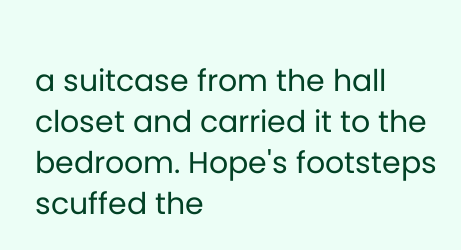a suitcase from the hall closet and carried it to the bedroom. Hope's footsteps scuffed the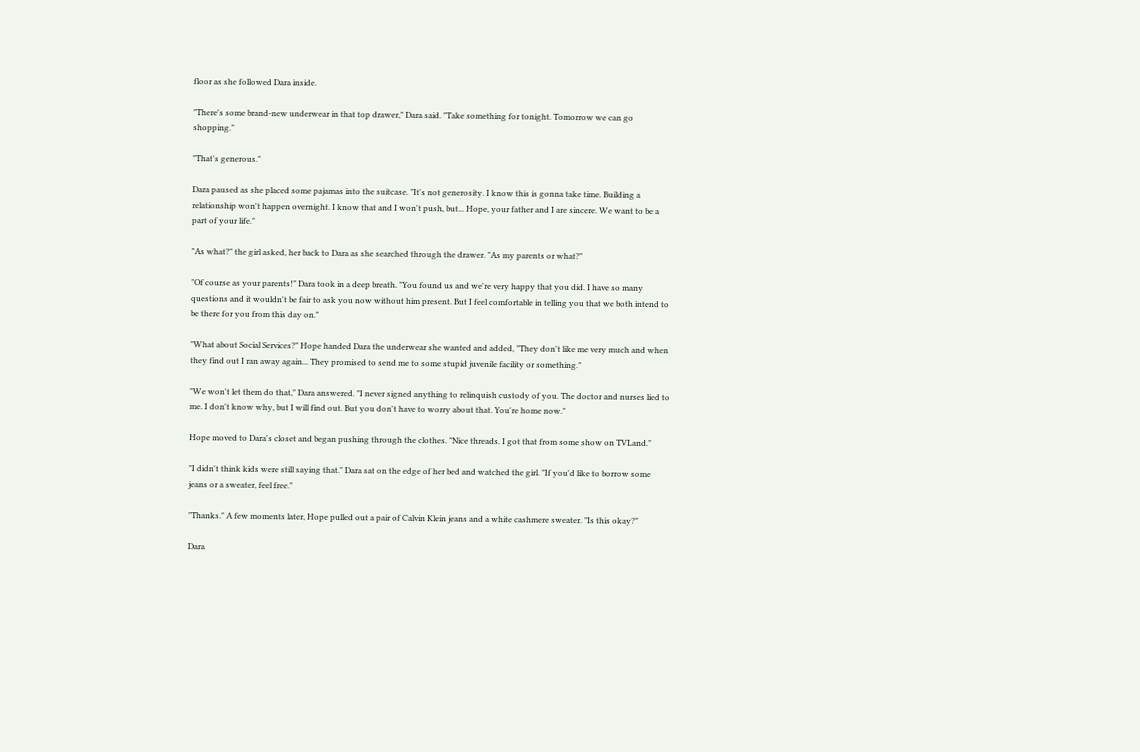floor as she followed Dara inside.

"There's some brand-new underwear in that top drawer," Dara said. "Take something for tonight. Tomorrow we can go shopping."

"That's generous."

Dara paused as she placed some pajamas into the suitcase. "It's not generosity. I know this is gonna take time. Building a relationship won't happen overnight. I know that and I won't push, but... Hope, your father and I are sincere. We want to be a part of your life."

"As what?" the girl asked, her back to Dara as she searched through the drawer. "As my parents or what?"

"Of course as your parents!" Dara took in a deep breath. "You found us and we're very happy that you did. I have so many questions and it wouldn't be fair to ask you now without him present. But I feel comfortable in telling you that we both intend to be there for you from this day on."

"What about Social Services?" Hope handed Dara the underwear she wanted and added, "They don't like me very much and when they find out I ran away again... They promised to send me to some stupid juvenile facility or something."

"We won't let them do that," Dara answered. "I never signed anything to relinquish custody of you. The doctor and nurses lied to me. I don't know why, but I will find out. But you don't have to worry about that. You're home now."

Hope moved to Dara's closet and began pushing through the clothes. "Nice threads. I got that from some show on TVLand."

"I didn't think kids were still saying that." Dara sat on the edge of her bed and watched the girl. "If you'd like to borrow some jeans or a sweater, feel free."

"Thanks." A few moments later, Hope pulled out a pair of Calvin Klein jeans and a white cashmere sweater. "Is this okay?"

Dara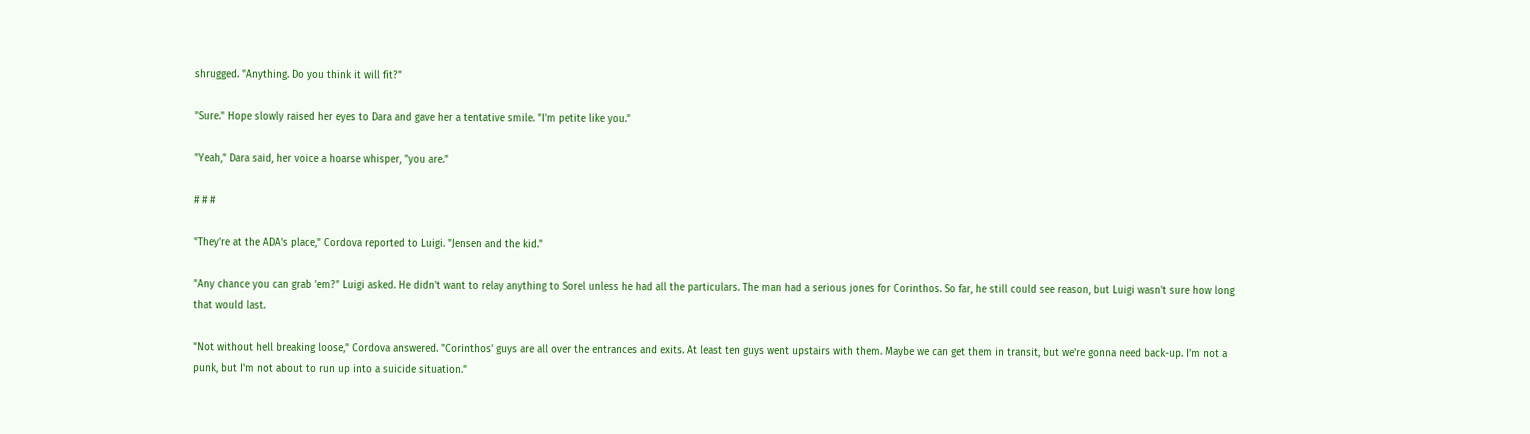shrugged. "Anything. Do you think it will fit?"

"Sure." Hope slowly raised her eyes to Dara and gave her a tentative smile. "I'm petite like you."

"Yeah," Dara said, her voice a hoarse whisper, "you are."

# # #

"They're at the ADA's place," Cordova reported to Luigi. "Jensen and the kid."

"Any chance you can grab 'em?" Luigi asked. He didn't want to relay anything to Sorel unless he had all the particulars. The man had a serious jones for Corinthos. So far, he still could see reason, but Luigi wasn't sure how long that would last.

"Not without hell breaking loose," Cordova answered. "Corinthos' guys are all over the entrances and exits. At least ten guys went upstairs with them. Maybe we can get them in transit, but we're gonna need back-up. I'm not a punk, but I'm not about to run up into a suicide situation."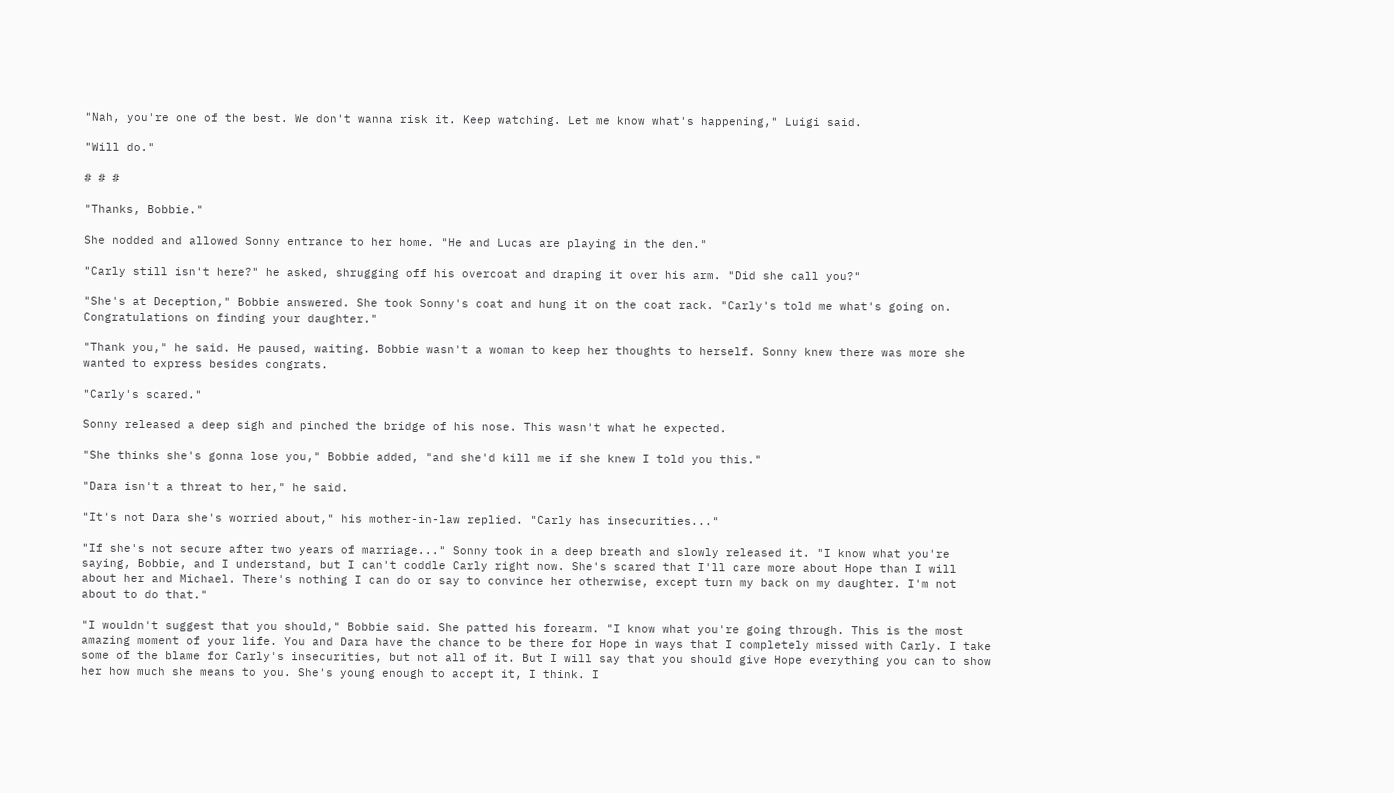"Nah, you're one of the best. We don't wanna risk it. Keep watching. Let me know what's happening," Luigi said.

"Will do."

# # #

"Thanks, Bobbie."

She nodded and allowed Sonny entrance to her home. "He and Lucas are playing in the den."

"Carly still isn't here?" he asked, shrugging off his overcoat and draping it over his arm. "Did she call you?"

"She's at Deception," Bobbie answered. She took Sonny's coat and hung it on the coat rack. "Carly's told me what's going on. Congratulations on finding your daughter."

"Thank you," he said. He paused, waiting. Bobbie wasn't a woman to keep her thoughts to herself. Sonny knew there was more she wanted to express besides congrats.

"Carly's scared."

Sonny released a deep sigh and pinched the bridge of his nose. This wasn't what he expected.

"She thinks she's gonna lose you," Bobbie added, "and she'd kill me if she knew I told you this."

"Dara isn't a threat to her," he said.

"It's not Dara she's worried about," his mother-in-law replied. "Carly has insecurities..."

"If she's not secure after two years of marriage..." Sonny took in a deep breath and slowly released it. "I know what you're saying, Bobbie, and I understand, but I can't coddle Carly right now. She's scared that I'll care more about Hope than I will about her and Michael. There's nothing I can do or say to convince her otherwise, except turn my back on my daughter. I'm not about to do that."

"I wouldn't suggest that you should," Bobbie said. She patted his forearm. "I know what you're going through. This is the most amazing moment of your life. You and Dara have the chance to be there for Hope in ways that I completely missed with Carly. I take some of the blame for Carly's insecurities, but not all of it. But I will say that you should give Hope everything you can to show her how much she means to you. She's young enough to accept it, I think. I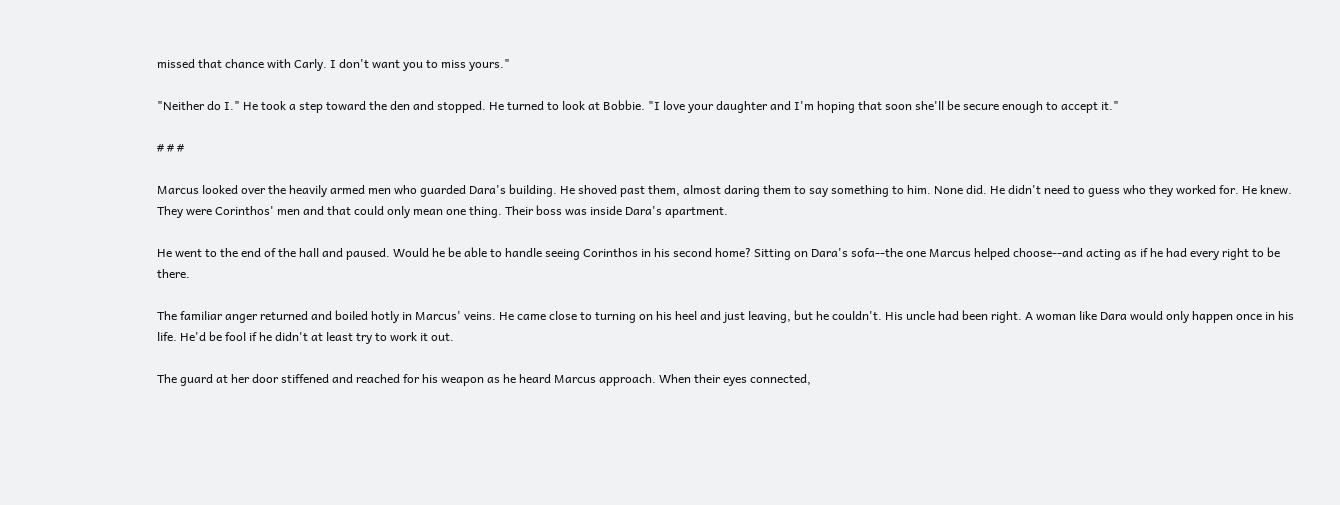missed that chance with Carly. I don't want you to miss yours."

"Neither do I." He took a step toward the den and stopped. He turned to look at Bobbie. "I love your daughter and I'm hoping that soon she'll be secure enough to accept it."

# # #

Marcus looked over the heavily armed men who guarded Dara's building. He shoved past them, almost daring them to say something to him. None did. He didn't need to guess who they worked for. He knew. They were Corinthos' men and that could only mean one thing. Their boss was inside Dara's apartment.

He went to the end of the hall and paused. Would he be able to handle seeing Corinthos in his second home? Sitting on Dara's sofa--the one Marcus helped choose--and acting as if he had every right to be there.

The familiar anger returned and boiled hotly in Marcus' veins. He came close to turning on his heel and just leaving, but he couldn't. His uncle had been right. A woman like Dara would only happen once in his life. He'd be fool if he didn't at least try to work it out.

The guard at her door stiffened and reached for his weapon as he heard Marcus approach. When their eyes connected,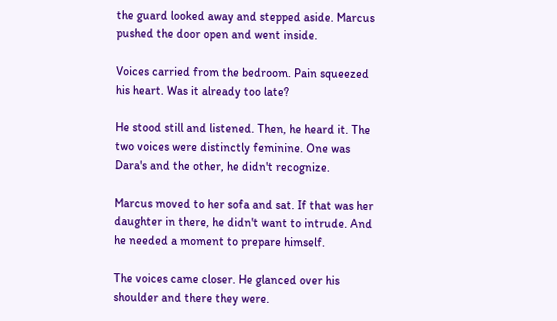the guard looked away and stepped aside. Marcus pushed the door open and went inside.

Voices carried from the bedroom. Pain squeezed his heart. Was it already too late?

He stood still and listened. Then, he heard it. The two voices were distinctly feminine. One was Dara's and the other, he didn't recognize.

Marcus moved to her sofa and sat. If that was her daughter in there, he didn't want to intrude. And he needed a moment to prepare himself.

The voices came closer. He glanced over his shoulder and there they were.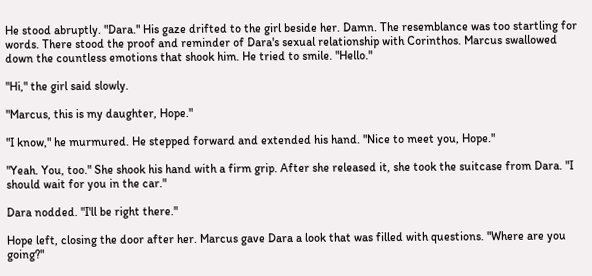He stood abruptly. "Dara." His gaze drifted to the girl beside her. Damn. The resemblance was too startling for words. There stood the proof and reminder of Dara's sexual relationship with Corinthos. Marcus swallowed down the countless emotions that shook him. He tried to smile. "Hello."

"Hi," the girl said slowly.

"Marcus, this is my daughter, Hope."

"I know," he murmured. He stepped forward and extended his hand. "Nice to meet you, Hope."

"Yeah. You, too." She shook his hand with a firm grip. After she released it, she took the suitcase from Dara. "I should wait for you in the car."

Dara nodded. "I'll be right there."

Hope left, closing the door after her. Marcus gave Dara a look that was filled with questions. "Where are you going?"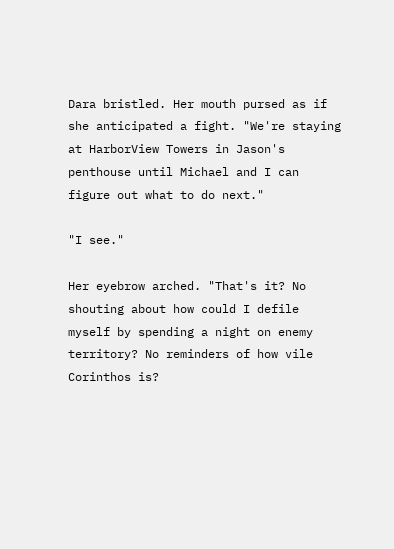Dara bristled. Her mouth pursed as if she anticipated a fight. "We're staying at HarborView Towers in Jason's penthouse until Michael and I can figure out what to do next."

"I see."

Her eyebrow arched. "That's it? No shouting about how could I defile myself by spending a night on enemy territory? No reminders of how vile Corinthos is?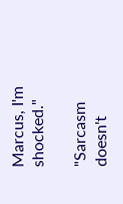Marcus, I'm shocked."

"Sarcasm doesn't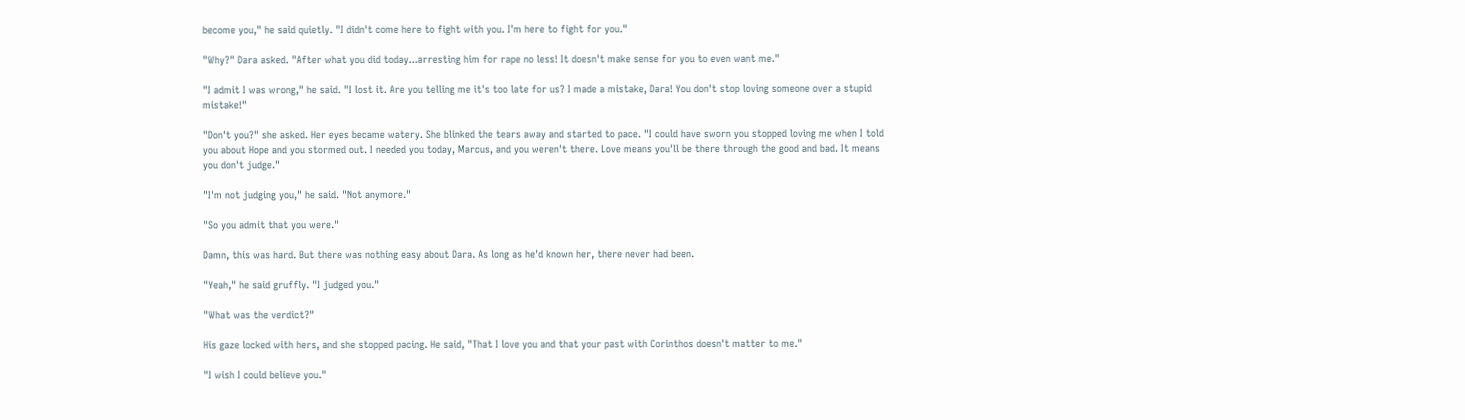become you," he said quietly. "I didn't come here to fight with you. I'm here to fight for you."

"Why?" Dara asked. "After what you did today...arresting him for rape no less! It doesn't make sense for you to even want me."

"I admit I was wrong," he said. "I lost it. Are you telling me it's too late for us? I made a mistake, Dara! You don't stop loving someone over a stupid mistake!"

"Don't you?" she asked. Her eyes became watery. She blinked the tears away and started to pace. "I could have sworn you stopped loving me when I told you about Hope and you stormed out. I needed you today, Marcus, and you weren't there. Love means you'll be there through the good and bad. It means you don't judge."

"I'm not judging you," he said. "Not anymore."

"So you admit that you were."

Damn, this was hard. But there was nothing easy about Dara. As long as he'd known her, there never had been.

"Yeah," he said gruffly. "I judged you."

"What was the verdict?"

His gaze locked with hers, and she stopped pacing. He said, "That I love you and that your past with Corinthos doesn't matter to me."

"I wish I could believe you."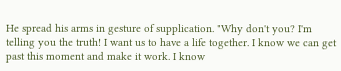He spread his arms in gesture of supplication. "Why don't you? I'm telling you the truth! I want us to have a life together. I know we can get past this moment and make it work. I know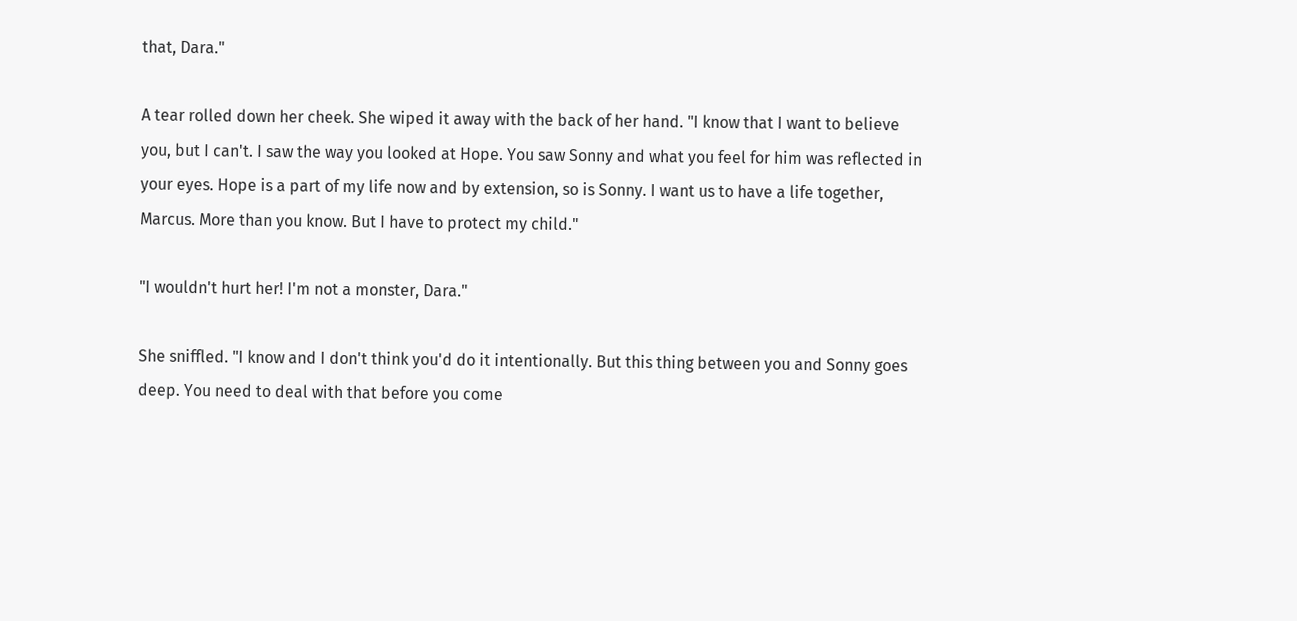that, Dara."

A tear rolled down her cheek. She wiped it away with the back of her hand. "I know that I want to believe you, but I can't. I saw the way you looked at Hope. You saw Sonny and what you feel for him was reflected in your eyes. Hope is a part of my life now and by extension, so is Sonny. I want us to have a life together, Marcus. More than you know. But I have to protect my child."

"I wouldn't hurt her! I'm not a monster, Dara."

She sniffled. "I know and I don't think you'd do it intentionally. But this thing between you and Sonny goes deep. You need to deal with that before you come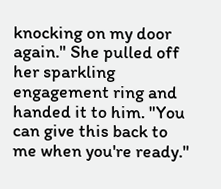knocking on my door again." She pulled off her sparkling engagement ring and handed it to him. "You can give this back to me when you're ready."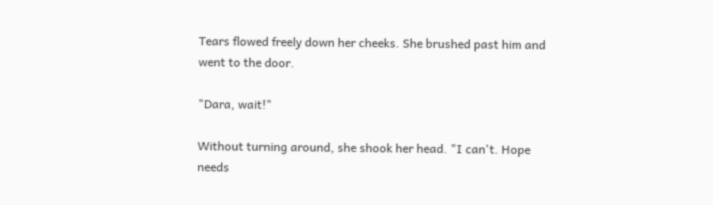Tears flowed freely down her cheeks. She brushed past him and went to the door.

"Dara, wait!"

Without turning around, she shook her head. "I can't. Hope needs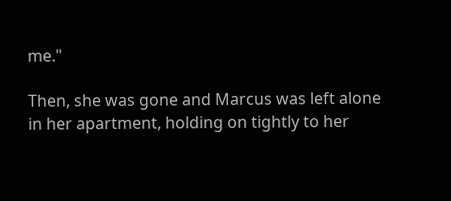me."

Then, she was gone and Marcus was left alone in her apartment, holding on tightly to her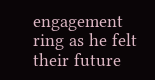engagement ring as he felt their future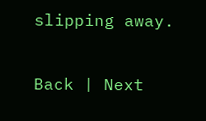slipping away.

Back | Next